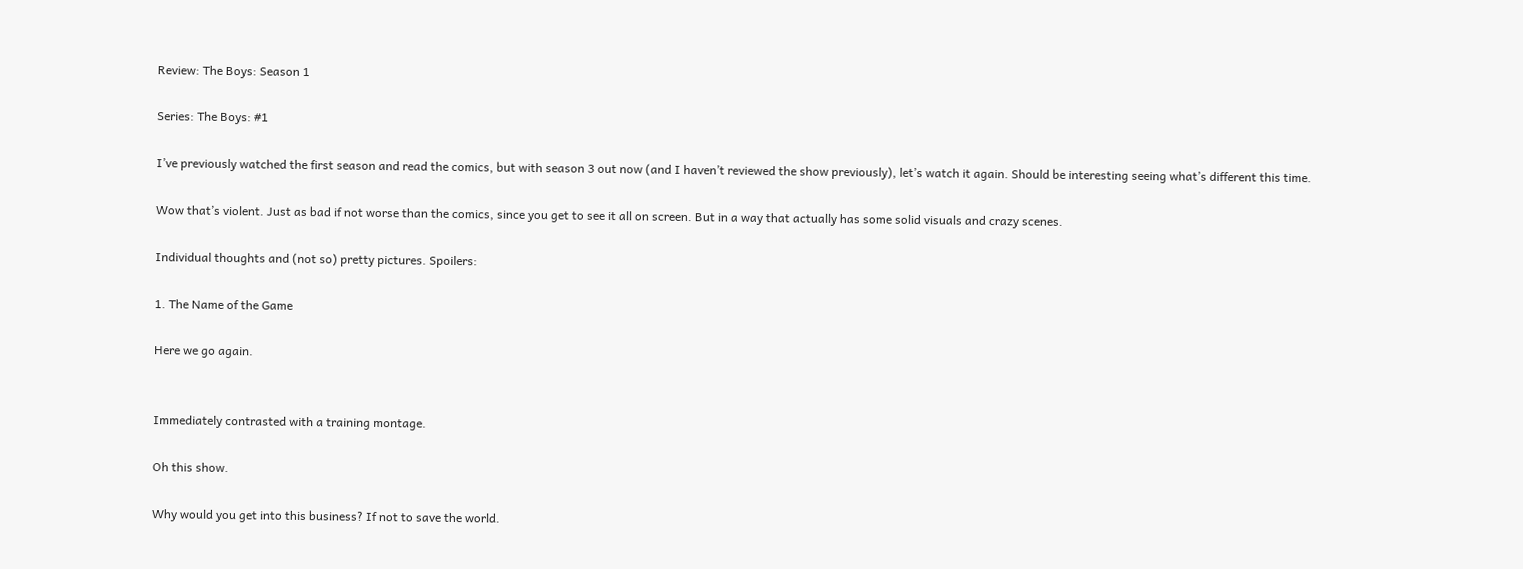Review: The Boys: Season 1

Series: The Boys: #1

I’ve previously watched the first season and read the comics, but with season 3 out now (and I haven’t reviewed the show previously), let’s watch it again. Should be interesting seeing what’s different this time.

Wow that’s violent. Just as bad if not worse than the comics, since you get to see it all on screen. But in a way that actually has some solid visuals and crazy scenes.

Individual thoughts and (not so) pretty pictures. Spoilers:

1. The Name of the Game

Here we go again.


Immediately contrasted with a training montage.

Oh this show.

Why would you get into this business? If not to save the world.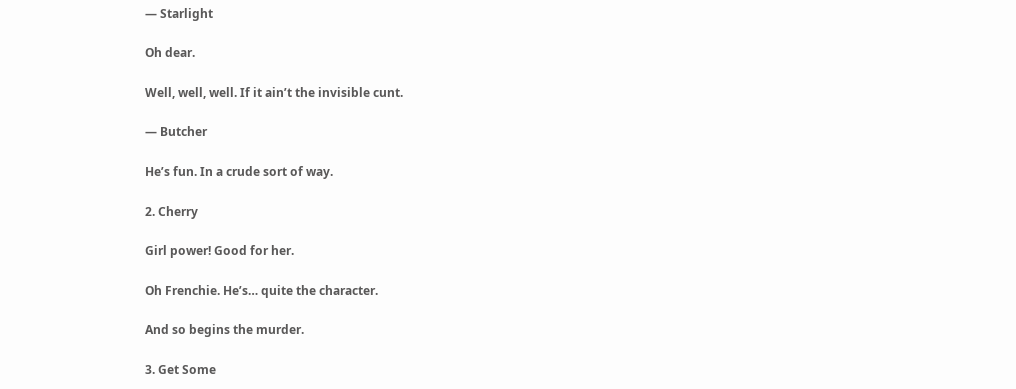— Starlight

Oh dear.

Well, well, well. If it ain’t the invisible cunt.

— Butcher

He’s fun. In a crude sort of way.

2. Cherry

Girl power! Good for her.

Oh Frenchie. He’s… quite the character.

And so begins the murder.

3. Get Some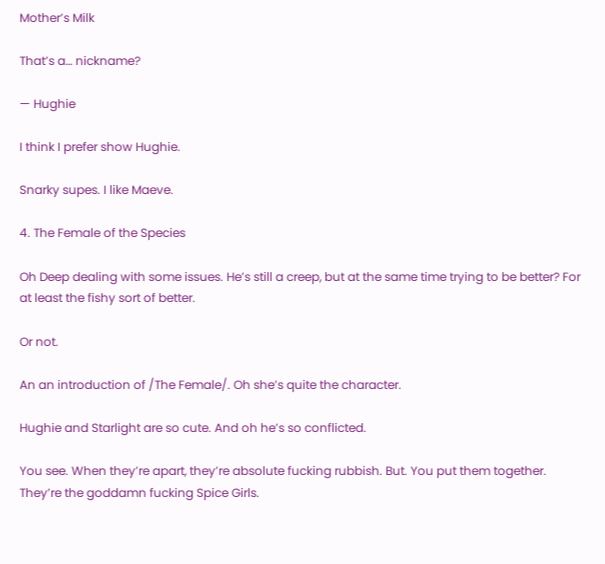Mother’s Milk

That’s a… nickname?

— Hughie

I think I prefer show Hughie.

Snarky supes. I like Maeve.

4. The Female of the Species

Oh Deep dealing with some issues. He’s still a creep, but at the same time trying to be better? For at least the fishy sort of better.

Or not.

An an introduction of /The Female/. Oh she’s quite the character.

Hughie and Starlight are so cute. And oh he’s so conflicted.

You see. When they’re apart, they’re absolute fucking rubbish. But. You put them together. They’re the goddamn fucking Spice Girls.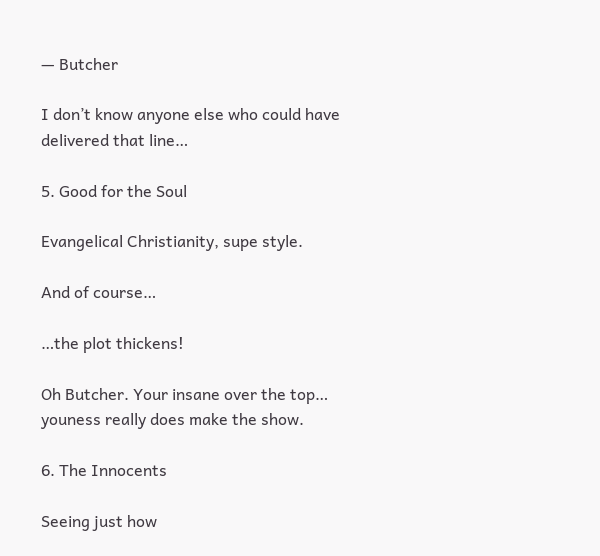— Butcher

I don’t know anyone else who could have delivered that line…

5. Good for the Soul

Evangelical Christianity, supe style.

And of course…

…the plot thickens!

Oh Butcher. Your insane over the top… youness really does make the show.

6. The Innocents

Seeing just how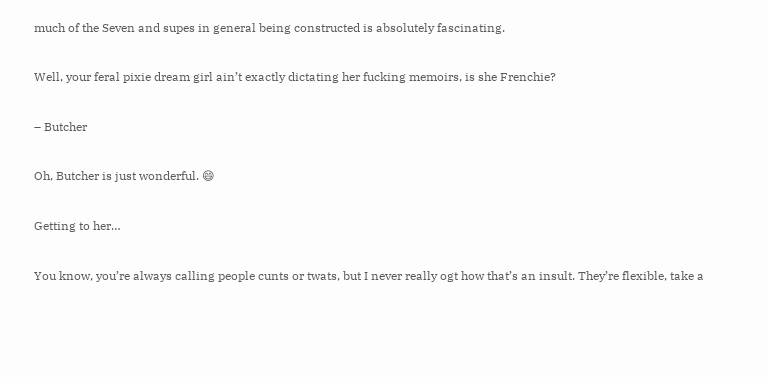much of the Seven and supes in general being constructed is absolutely fascinating.

Well, your feral pixie dream girl ain’t exactly dictating her fucking memoirs, is she Frenchie?

– Butcher

Oh, Butcher is just wonderful. 😄

Getting to her…

You know, you’re always calling people cunts or twats, but I never really ogt how that’s an insult. They’re flexible, take a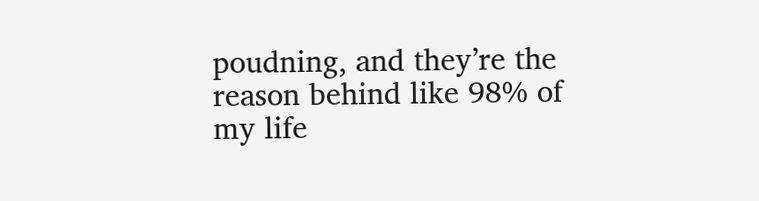poudning, and they’re the reason behind like 98% of my life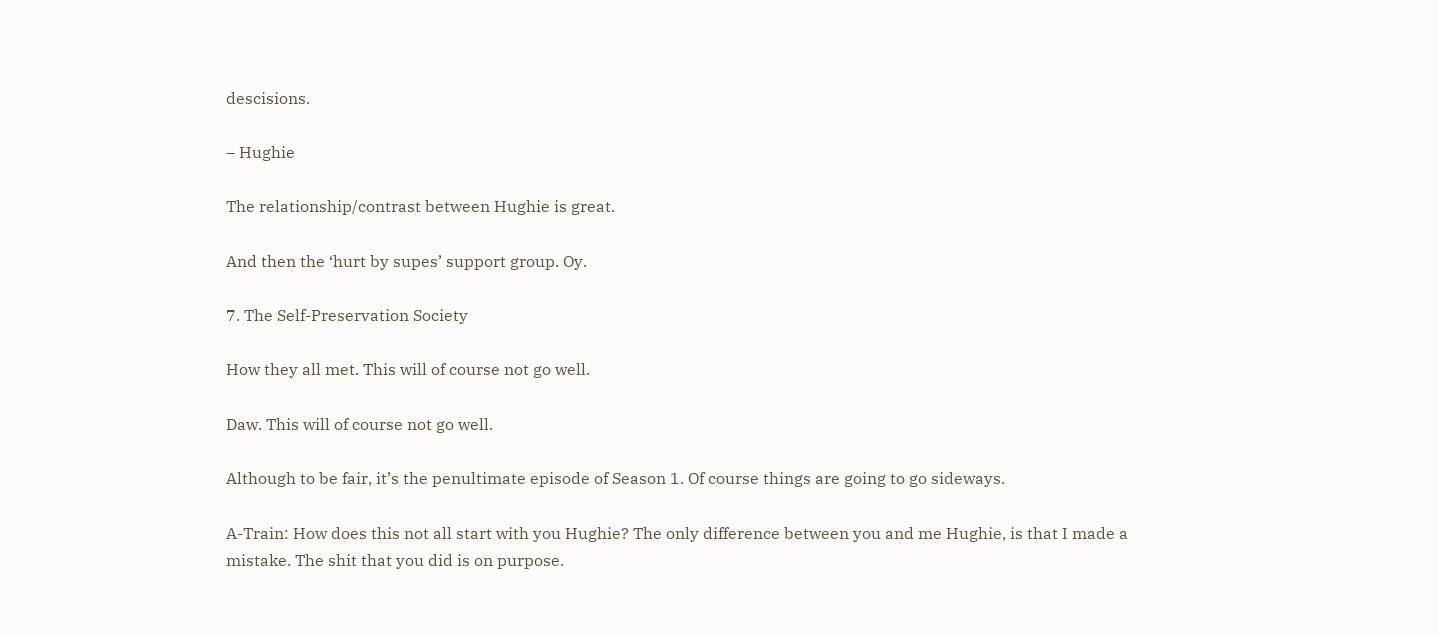descisions.

– Hughie

The relationship/contrast between Hughie is great.

And then the ‘hurt by supes’ support group. Oy.

7. The Self-Preservation Society

How they all met. This will of course not go well.

Daw. This will of course not go well.

Although to be fair, it’s the penultimate episode of Season 1. Of course things are going to go sideways.

A-Train: How does this not all start with you Hughie? The only difference between you and me Hughie, is that I made a mistake. The shit that you did is on purpose.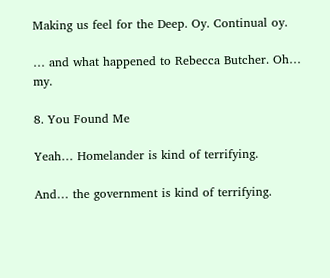Making us feel for the Deep. Oy. Continual oy.

… and what happened to Rebecca Butcher. Oh… my.

8. You Found Me

Yeah… Homelander is kind of terrifying.

And… the government is kind of terrifying.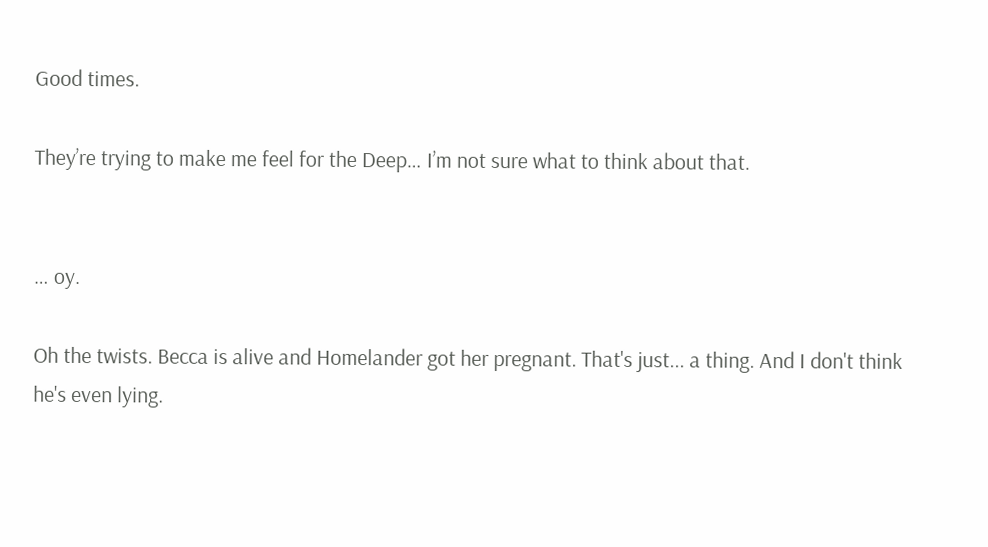Good times.

They’re trying to make me feel for the Deep… I’m not sure what to think about that.


… oy.

Oh the twists. Becca is alive and Homelander got her pregnant. That's just... a thing. And I don't think he's even lying.